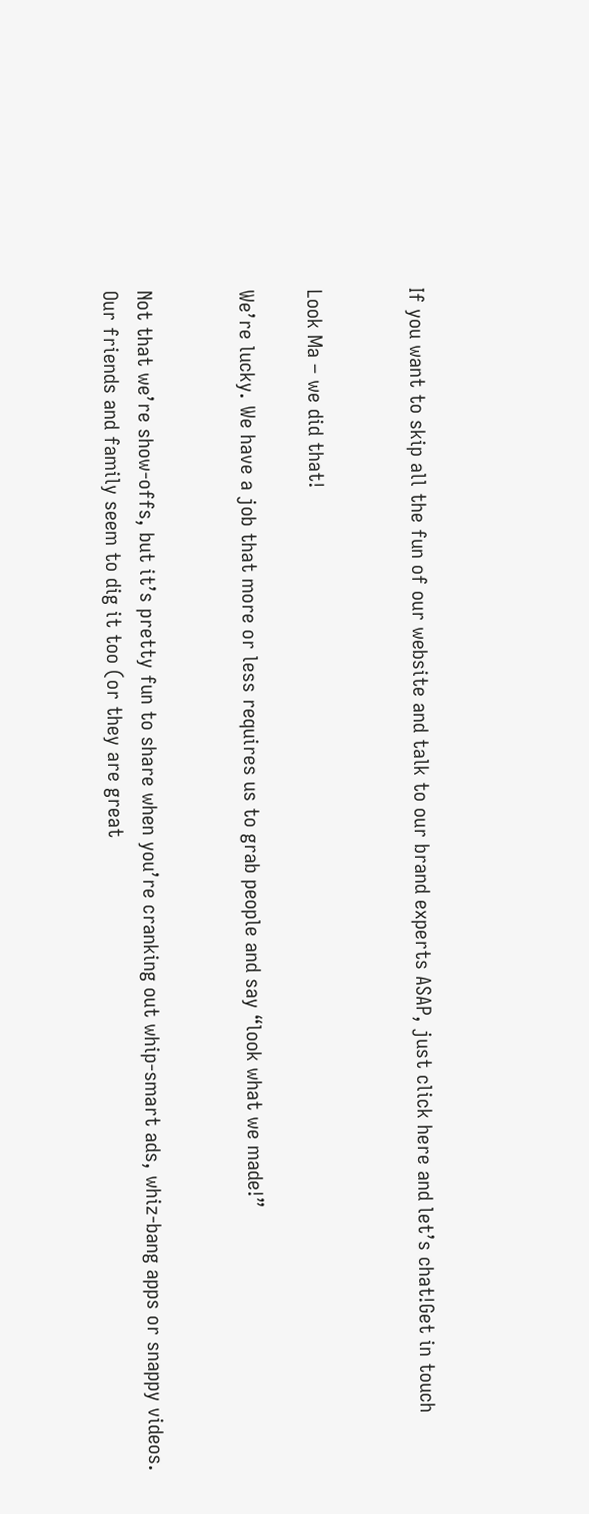If you want to skip all the fun of our website and talk to our brand experts ASAP, just click here and let’s chat!Get in touch


Look Ma – we did that!

We’re lucky. We have a job that more or less requires us to grab people and say “look what we made!”


Not that we’re show-offs, but it’s pretty fun to share when you’re cranking out whip-smart ads, whiz-bang apps or snappy videos. Our friends and family seem to dig it too (or they are great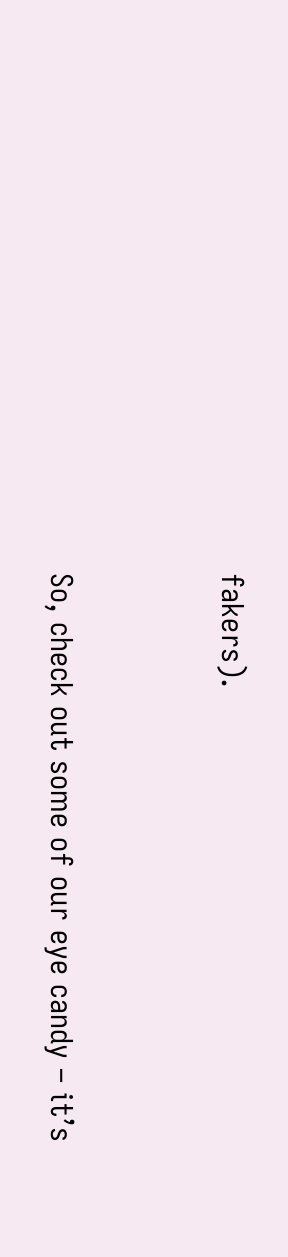fakers).


So, check out some of our eye candy – it’s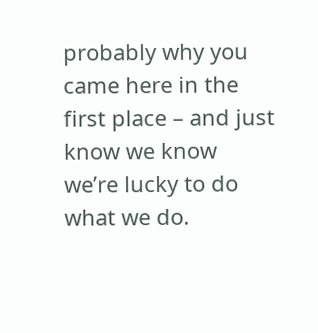probably why you came here in the first place – and just know we know we’re lucky to do what we do.